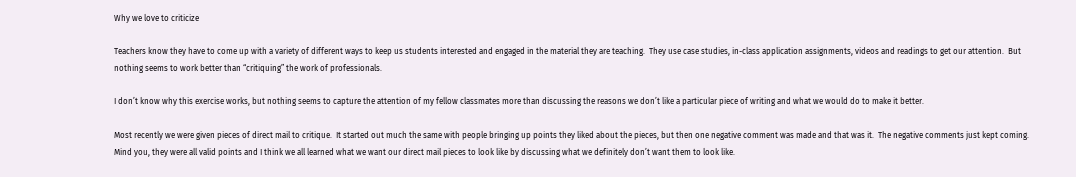Why we love to criticize

Teachers know they have to come up with a variety of different ways to keep us students interested and engaged in the material they are teaching.  They use case studies, in-class application assignments, videos and readings to get our attention.  But nothing seems to work better than “critiquing” the work of professionals.

I don’t know why this exercise works, but nothing seems to capture the attention of my fellow classmates more than discussing the reasons we don’t like a particular piece of writing and what we would do to make it better.

Most recently we were given pieces of direct mail to critique.  It started out much the same with people bringing up points they liked about the pieces, but then one negative comment was made and that was it.  The negative comments just kept coming.  Mind you, they were all valid points and I think we all learned what we want our direct mail pieces to look like by discussing what we definitely don’t want them to look like.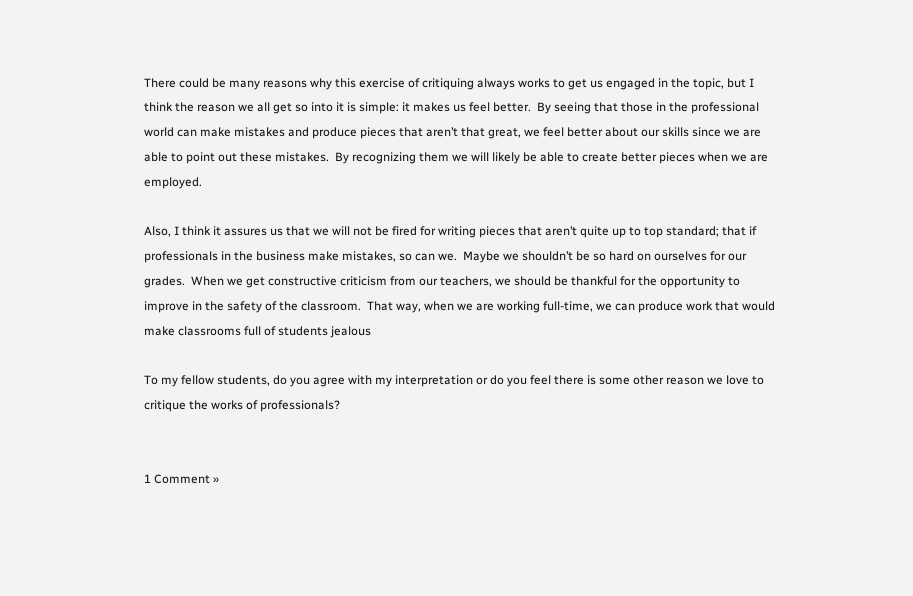There could be many reasons why this exercise of critiquing always works to get us engaged in the topic, but I think the reason we all get so into it is simple: it makes us feel better.  By seeing that those in the professional world can make mistakes and produce pieces that aren’t that great, we feel better about our skills since we are able to point out these mistakes.  By recognizing them we will likely be able to create better pieces when we are employed.

Also, I think it assures us that we will not be fired for writing pieces that aren’t quite up to top standard; that if professionals in the business make mistakes, so can we.  Maybe we shouldn’t be so hard on ourselves for our grades.  When we get constructive criticism from our teachers, we should be thankful for the opportunity to improve in the safety of the classroom.  That way, when we are working full-time, we can produce work that would make classrooms full of students jealous

To my fellow students, do you agree with my interpretation or do you feel there is some other reason we love to critique the works of professionals?


1 Comment »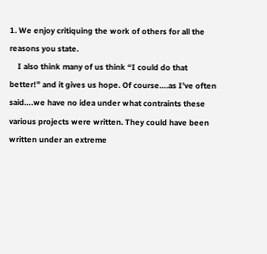1. We enjoy critiquing the work of others for all the reasons you state.
    I also think many of us think “I could do that better!” and it gives us hope. Of course….as I’ve often said….we have no idea under what contraints these various projects were written. They could have been written under an extreme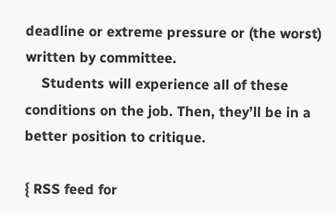deadline or extreme pressure or (the worst) written by committee.
    Students will experience all of these conditions on the job. Then, they’ll be in a better position to critique.

{ RSS feed for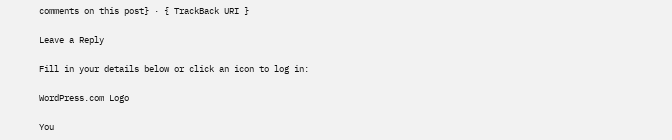comments on this post} · { TrackBack URI }

Leave a Reply

Fill in your details below or click an icon to log in:

WordPress.com Logo

You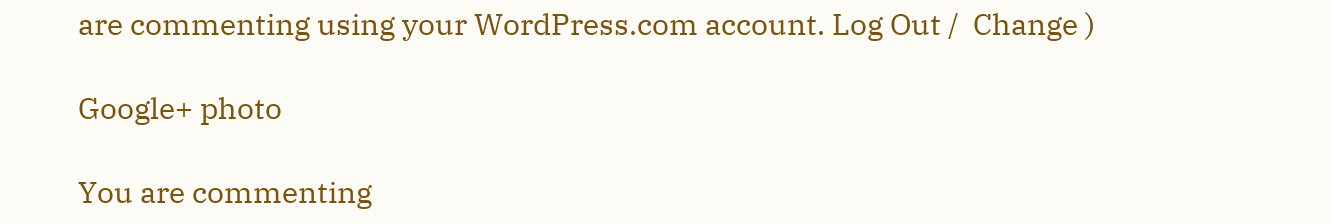are commenting using your WordPress.com account. Log Out /  Change )

Google+ photo

You are commenting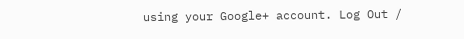using your Google+ account. Log Out /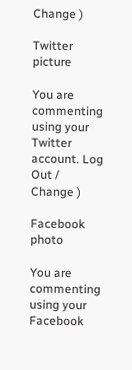Change )

Twitter picture

You are commenting using your Twitter account. Log Out /  Change )

Facebook photo

You are commenting using your Facebook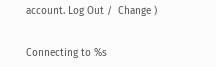account. Log Out /  Change )


Connecting to %s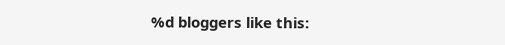%d bloggers like this: